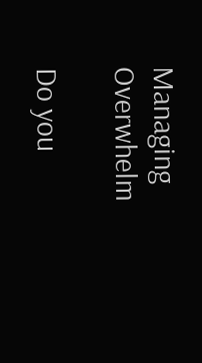Managing Overwhelm

Do you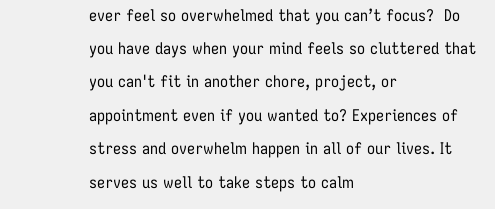ever feel so overwhelmed that you can’t focus?  Do you have days when your mind feels so cluttered that you can't fit in another chore, project, or appointment even if you wanted to? Experiences of stress and overwhelm happen in all of our lives. It serves us well to take steps to calm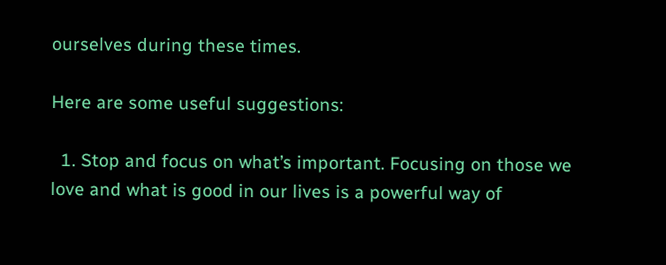ourselves during these times.

Here are some useful suggestions:

  1. Stop and focus on what’s important. Focusing on those we love and what is good in our lives is a powerful way of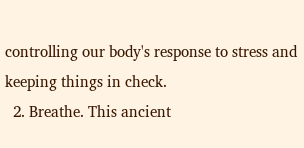controlling our body's response to stress and keeping things in check.
  2. Breathe. This ancient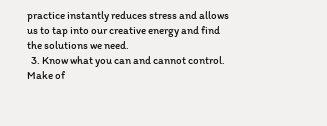practice instantly reduces stress and allows us to tap into our creative energy and find the solutions we need.
  3. Know what you can and cannot control. Make of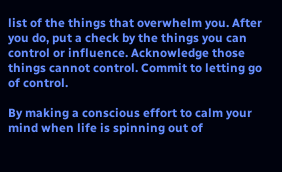list of the things that overwhelm you. After you do, put a check by the things you can control or influence. Acknowledge those things cannot control. Commit to letting go of control.

By making a conscious effort to calm your mind when life is spinning out of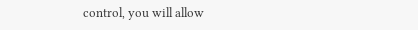control, you will allow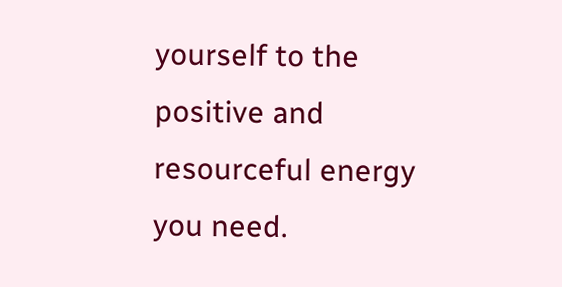yourself to the positive and resourceful energy you need.